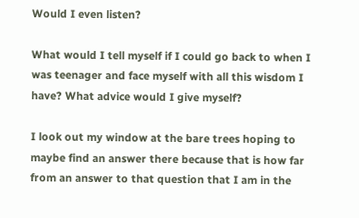Would I even listen?

What would I tell myself if I could go back to when I was teenager and face myself with all this wisdom I have? What advice would I give myself?

I look out my window at the bare trees hoping to maybe find an answer there because that is how far from an answer to that question that I am in the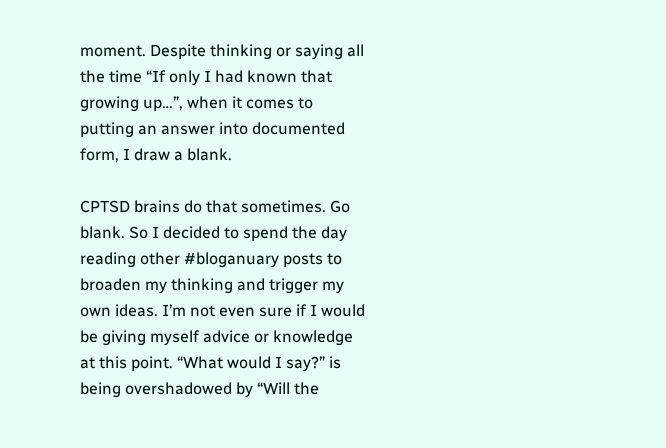moment. Despite thinking or saying all the time “If only I had known that growing up…”, when it comes to putting an answer into documented form, I draw a blank.

CPTSD brains do that sometimes. Go blank. So I decided to spend the day reading other #bloganuary posts to broaden my thinking and trigger my own ideas. I’m not even sure if I would be giving myself advice or knowledge at this point. “What would I say?” is being overshadowed by “Will the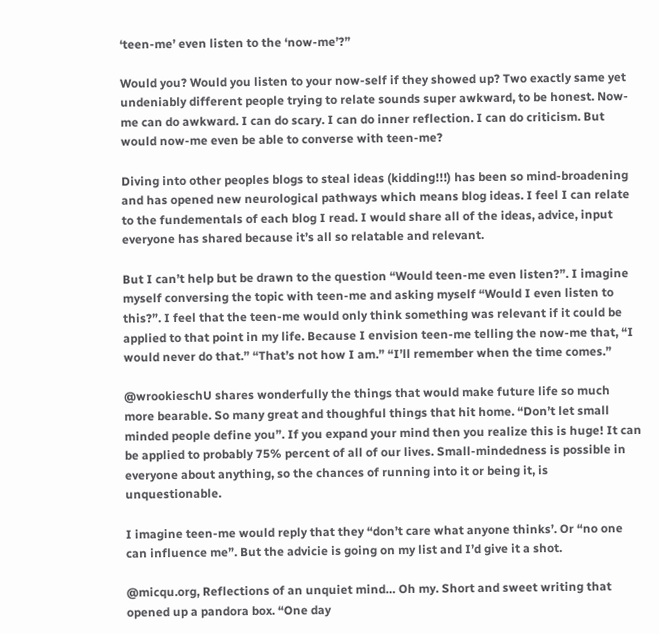‘teen-me’ even listen to the ‘now-me’?”

Would you? Would you listen to your now-self if they showed up? Two exactly same yet undeniably different people trying to relate sounds super awkward, to be honest. Now-me can do awkward. I can do scary. I can do inner reflection. I can do criticism. But would now-me even be able to converse with teen-me?

Diving into other peoples blogs to steal ideas (kidding!!!) has been so mind-broadening and has opened new neurological pathways which means blog ideas. I feel I can relate to the fundementals of each blog I read. I would share all of the ideas, advice, input everyone has shared because it’s all so relatable and relevant.

But I can’t help but be drawn to the question “Would teen-me even listen?”. I imagine myself conversing the topic with teen-me and asking myself “Would I even listen to this?”. I feel that the teen-me would only think something was relevant if it could be applied to that point in my life. Because I envision teen-me telling the now-me that, “I would never do that.” “That’s not how I am.” “I’ll remember when the time comes.”

@wrookieschU shares wonderfully the things that would make future life so much more bearable. So many great and thoughful things that hit home. “Don’t let small minded people define you”. If you expand your mind then you realize this is huge! It can be applied to probably 75% percent of all of our lives. Small-mindedness is possible in everyone about anything, so the chances of running into it or being it, is unquestionable.

I imagine teen-me would reply that they “don’t care what anyone thinks’. Or “no one can influence me”. But the advicie is going on my list and I’d give it a shot.

@micqu.org, Reflections of an unquiet mind… Oh my. Short and sweet writing that opened up a pandora box. “One day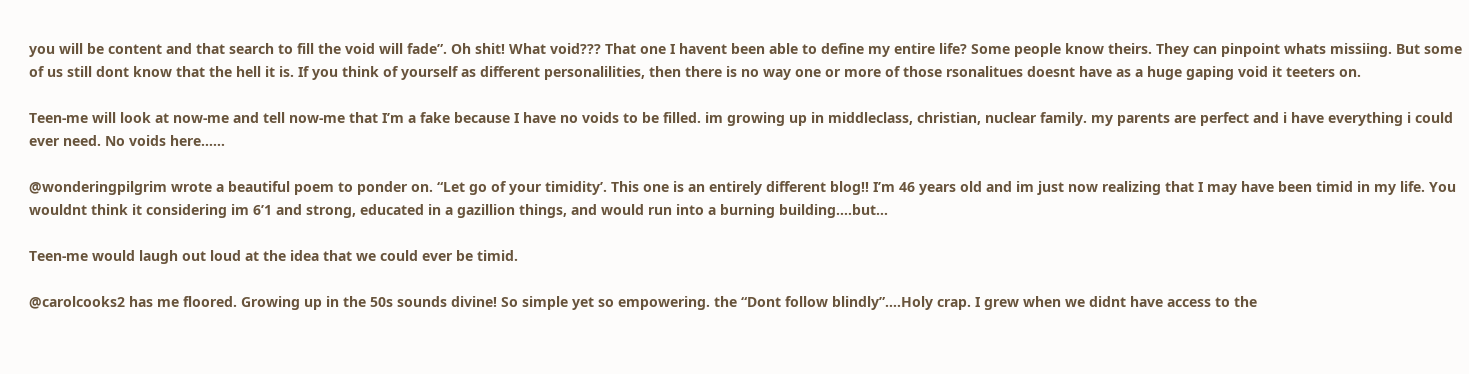you will be content and that search to fill the void will fade”. Oh shit! What void??? That one I havent been able to define my entire life? Some people know theirs. They can pinpoint whats missiing. But some of us still dont know that the hell it is. If you think of yourself as different personalilities, then there is no way one or more of those rsonalitues doesnt have as a huge gaping void it teeters on.

Teen-me will look at now-me and tell now-me that I’m a fake because I have no voids to be filled. im growing up in middleclass, christian, nuclear family. my parents are perfect and i have everything i could ever need. No voids here……

@wonderingpilgrim wrote a beautiful poem to ponder on. “Let go of your timidity’. This one is an entirely different blog!! I’m 46 years old and im just now realizing that I may have been timid in my life. You wouldnt think it considering im 6’1 and strong, educated in a gazillion things, and would run into a burning building….but…

Teen-me would laugh out loud at the idea that we could ever be timid.

@carolcooks2 has me floored. Growing up in the 50s sounds divine! So simple yet so empowering. the “Dont follow blindly”….Holy crap. I grew when we didnt have access to the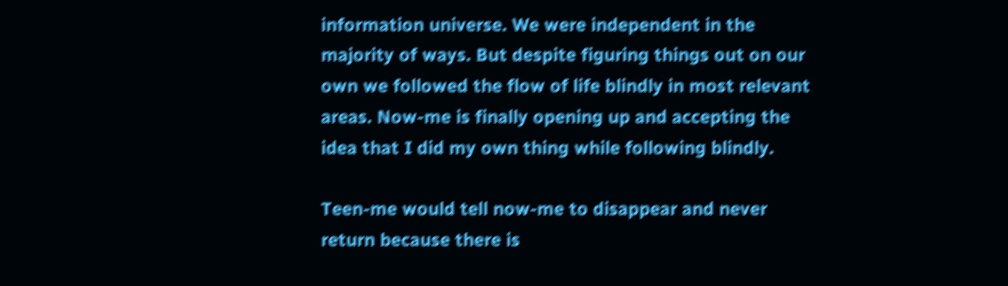information universe. We were independent in the majority of ways. But despite figuring things out on our own we followed the flow of life blindly in most relevant areas. Now-me is finally opening up and accepting the idea that I did my own thing while following blindly.

Teen-me would tell now-me to disappear and never return because there is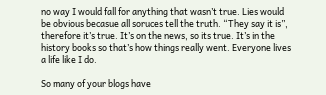no way I would fall for anything that wasn’t true. Lies would be obvious becasue all soruces tell the truth. “They say it is”, therefore it’s true. It’s on the news, so its true. It’s in the history books so that’s how things really went. Everyone lives a life like I do.

So many of your blogs have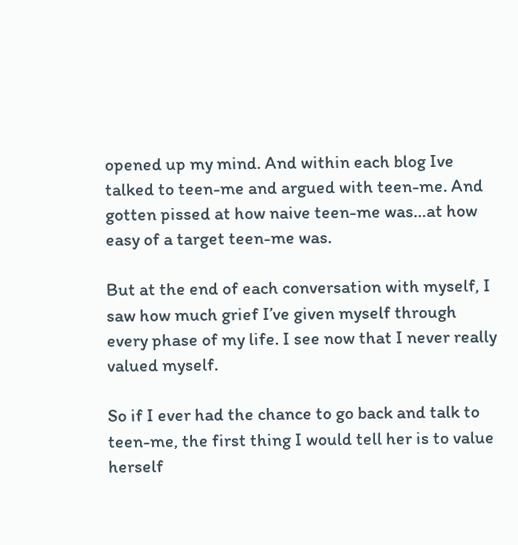opened up my mind. And within each blog Ive talked to teen-me and argued with teen-me. And gotten pissed at how naive teen-me was…at how easy of a target teen-me was.

But at the end of each conversation with myself, I saw how much grief I’ve given myself through every phase of my life. I see now that I never really valued myself.

So if I ever had the chance to go back and talk to teen-me, the first thing I would tell her is to value herself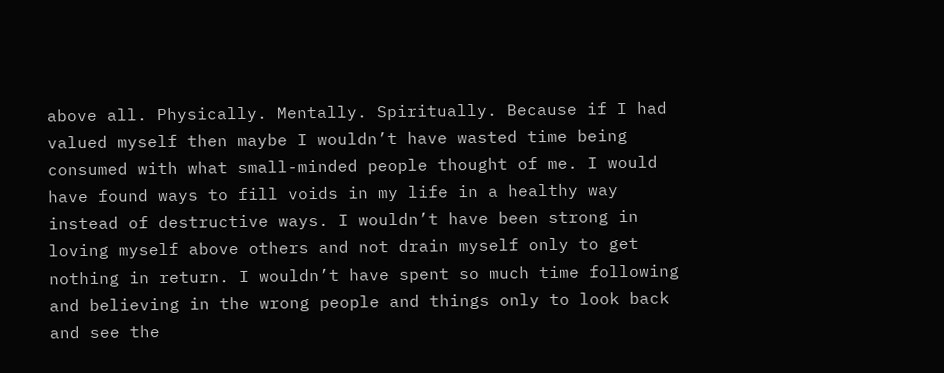above all. Physically. Mentally. Spiritually. Because if I had valued myself then maybe I wouldn’t have wasted time being consumed with what small-minded people thought of me. I would have found ways to fill voids in my life in a healthy way instead of destructive ways. I wouldn’t have been strong in loving myself above others and not drain myself only to get nothing in return. I wouldn’t have spent so much time following and believing in the wrong people and things only to look back and see the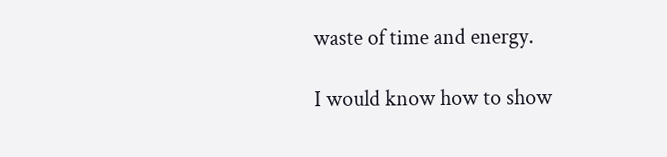waste of time and energy.

I would know how to show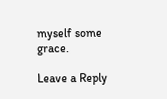myself some grace.

Leave a Reply